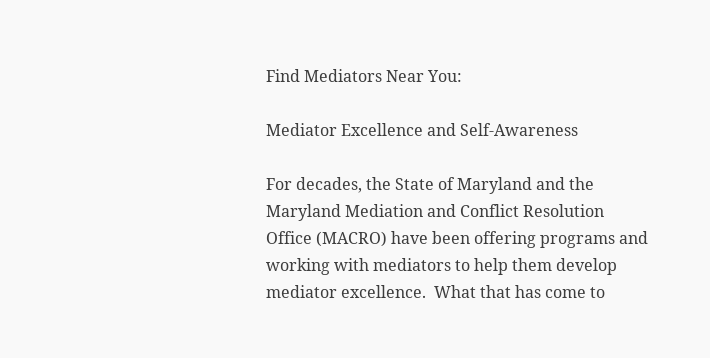Find Mediators Near You:

Mediator Excellence and Self-Awareness

For decades, the State of Maryland and the Maryland Mediation and Conflict Resolution Office (MACRO) have been offering programs and working with mediators to help them develop mediator excellence.  What that has come to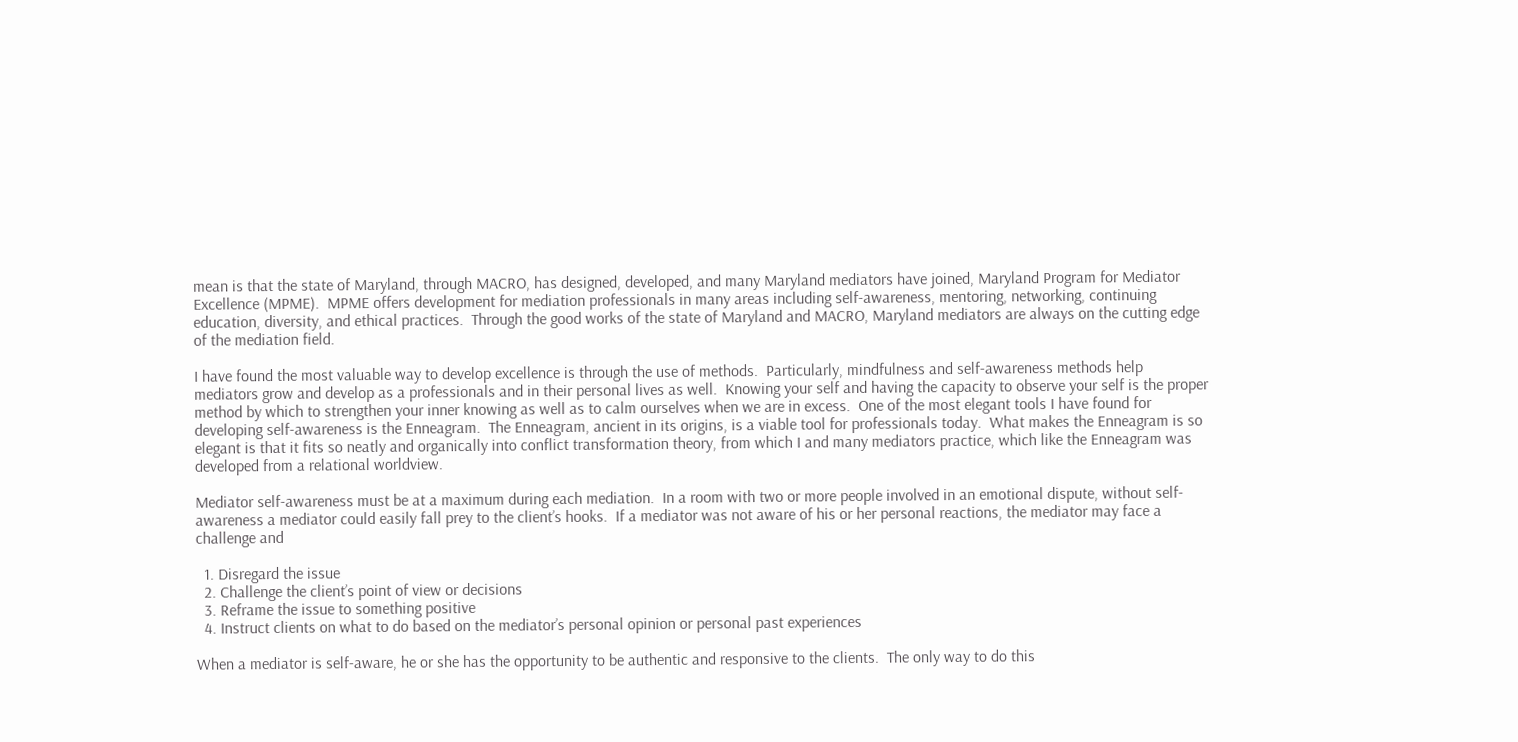mean is that the state of Maryland, through MACRO, has designed, developed, and many Maryland mediators have joined, Maryland Program for Mediator Excellence (MPME).  MPME offers development for mediation professionals in many areas including self-awareness, mentoring, networking, continuing education, diversity, and ethical practices.  Through the good works of the state of Maryland and MACRO, Maryland mediators are always on the cutting edge of the mediation field.

I have found the most valuable way to develop excellence is through the use of methods.  Particularly, mindfulness and self-awareness methods help mediators grow and develop as a professionals and in their personal lives as well.  Knowing your self and having the capacity to observe your self is the proper method by which to strengthen your inner knowing as well as to calm ourselves when we are in excess.  One of the most elegant tools I have found for developing self-awareness is the Enneagram.  The Enneagram, ancient in its origins, is a viable tool for professionals today.  What makes the Enneagram is so elegant is that it fits so neatly and organically into conflict transformation theory, from which I and many mediators practice, which like the Enneagram was developed from a relational worldview.

Mediator self-awareness must be at a maximum during each mediation.  In a room with two or more people involved in an emotional dispute, without self-awareness a mediator could easily fall prey to the client’s hooks.  If a mediator was not aware of his or her personal reactions, the mediator may face a challenge and

  1. Disregard the issue
  2. Challenge the client’s point of view or decisions
  3. Reframe the issue to something positive
  4. Instruct clients on what to do based on the mediator’s personal opinion or personal past experiences

When a mediator is self-aware, he or she has the opportunity to be authentic and responsive to the clients.  The only way to do this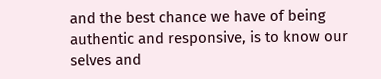and the best chance we have of being authentic and responsive, is to know our selves and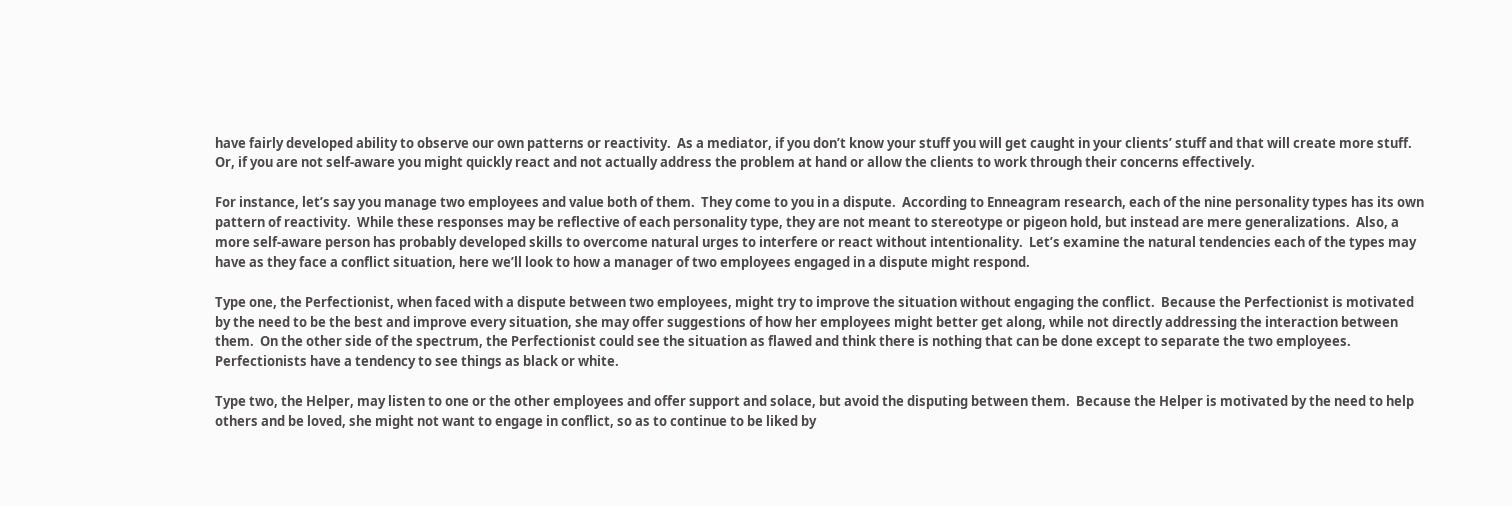have fairly developed ability to observe our own patterns or reactivity.  As a mediator, if you don’t know your stuff you will get caught in your clients’ stuff and that will create more stuff.  Or, if you are not self-aware you might quickly react and not actually address the problem at hand or allow the clients to work through their concerns effectively.

For instance, let’s say you manage two employees and value both of them.  They come to you in a dispute.  According to Enneagram research, each of the nine personality types has its own pattern of reactivity.  While these responses may be reflective of each personality type, they are not meant to stereotype or pigeon hold, but instead are mere generalizations.  Also, a more self-aware person has probably developed skills to overcome natural urges to interfere or react without intentionality.  Let’s examine the natural tendencies each of the types may have as they face a conflict situation, here we’ll look to how a manager of two employees engaged in a dispute might respond.

Type one, the Perfectionist, when faced with a dispute between two employees, might try to improve the situation without engaging the conflict.  Because the Perfectionist is motivated by the need to be the best and improve every situation, she may offer suggestions of how her employees might better get along, while not directly addressing the interaction between them.  On the other side of the spectrum, the Perfectionist could see the situation as flawed and think there is nothing that can be done except to separate the two employees.  Perfectionists have a tendency to see things as black or white.

Type two, the Helper, may listen to one or the other employees and offer support and solace, but avoid the disputing between them.  Because the Helper is motivated by the need to help others and be loved, she might not want to engage in conflict, so as to continue to be liked by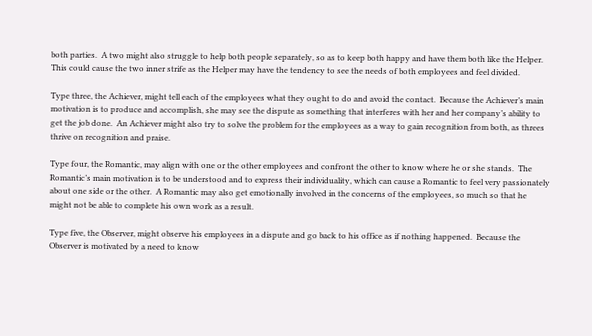both parties.  A two might also struggle to help both people separately, so as to keep both happy and have them both like the Helper.  This could cause the two inner strife as the Helper may have the tendency to see the needs of both employees and feel divided.

Type three, the Achiever, might tell each of the employees what they ought to do and avoid the contact.  Because the Achiever’s main motivation is to produce and accomplish, she may see the dispute as something that interferes with her and her company’s ability to get the job done.  An Achiever might also try to solve the problem for the employees as a way to gain recognition from both, as threes thrive on recognition and praise.

Type four, the Romantic, may align with one or the other employees and confront the other to know where he or she stands.  The Romantic’s main motivation is to be understood and to express their individuality, which can cause a Romantic to feel very passionately about one side or the other.  A Romantic may also get emotionally involved in the concerns of the employees, so much so that he might not be able to complete his own work as a result.

Type five, the Observer, might observe his employees in a dispute and go back to his office as if nothing happened.  Because the Observer is motivated by a need to know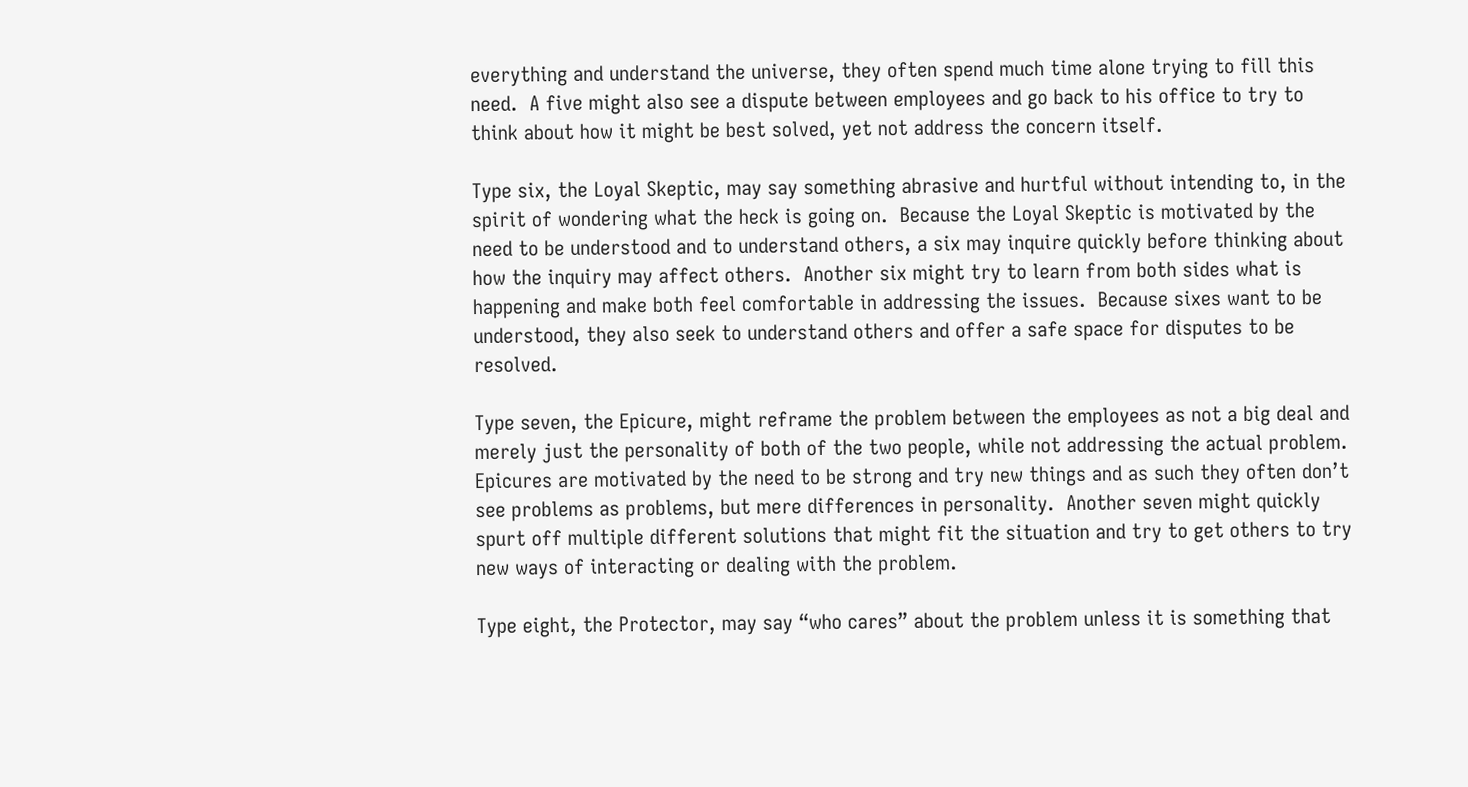everything and understand the universe, they often spend much time alone trying to fill this need.  A five might also see a dispute between employees and go back to his office to try to think about how it might be best solved, yet not address the concern itself.

Type six, the Loyal Skeptic, may say something abrasive and hurtful without intending to, in the spirit of wondering what the heck is going on.  Because the Loyal Skeptic is motivated by the need to be understood and to understand others, a six may inquire quickly before thinking about how the inquiry may affect others.  Another six might try to learn from both sides what is happening and make both feel comfortable in addressing the issues.  Because sixes want to be understood, they also seek to understand others and offer a safe space for disputes to be resolved.

Type seven, the Epicure, might reframe the problem between the employees as not a big deal and merely just the personality of both of the two people, while not addressing the actual problem.  Epicures are motivated by the need to be strong and try new things and as such they often don’t see problems as problems, but mere differences in personality.  Another seven might quickly spurt off multiple different solutions that might fit the situation and try to get others to try new ways of interacting or dealing with the problem.

Type eight, the Protector, may say “who cares” about the problem unless it is something that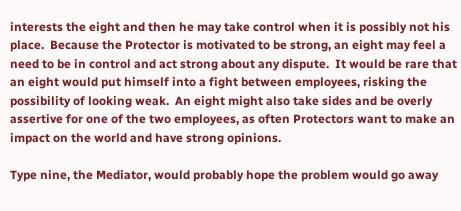interests the eight and then he may take control when it is possibly not his place.  Because the Protector is motivated to be strong, an eight may feel a need to be in control and act strong about any dispute.  It would be rare that an eight would put himself into a fight between employees, risking the possibility of looking weak.  An eight might also take sides and be overly assertive for one of the two employees, as often Protectors want to make an impact on the world and have strong opinions.

Type nine, the Mediator, would probably hope the problem would go away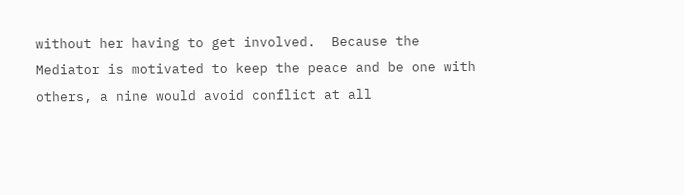without her having to get involved.  Because the Mediator is motivated to keep the peace and be one with others, a nine would avoid conflict at all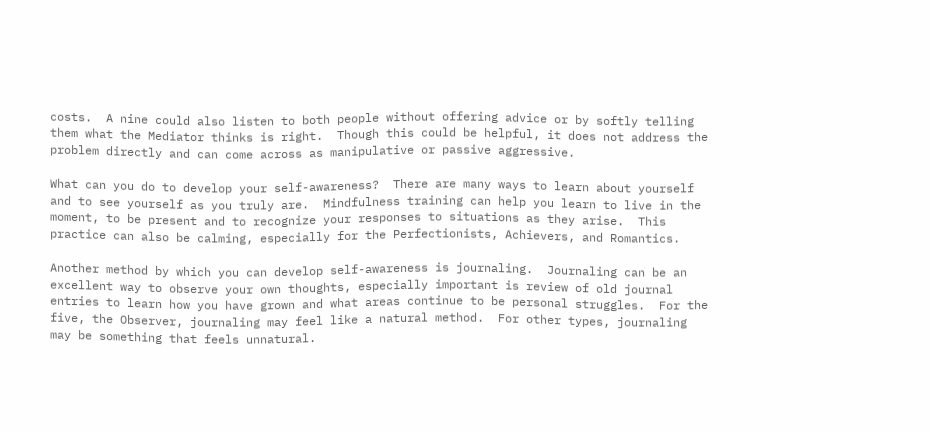costs.  A nine could also listen to both people without offering advice or by softly telling them what the Mediator thinks is right.  Though this could be helpful, it does not address the problem directly and can come across as manipulative or passive aggressive.

What can you do to develop your self-awareness?  There are many ways to learn about yourself and to see yourself as you truly are.  Mindfulness training can help you learn to live in the moment, to be present and to recognize your responses to situations as they arise.  This practice can also be calming, especially for the Perfectionists, Achievers, and Romantics.

Another method by which you can develop self-awareness is journaling.  Journaling can be an excellent way to observe your own thoughts, especially important is review of old journal entries to learn how you have grown and what areas continue to be personal struggles.  For the five, the Observer, journaling may feel like a natural method.  For other types, journaling may be something that feels unnatural.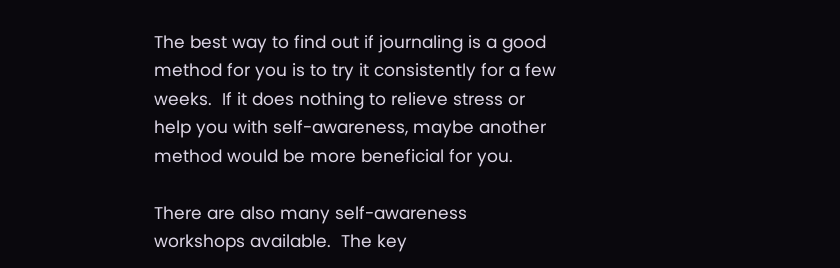The best way to find out if journaling is a good method for you is to try it consistently for a few weeks.  If it does nothing to relieve stress or help you with self-awareness, maybe another method would be more beneficial for you.

There are also many self-awareness workshops available.  The key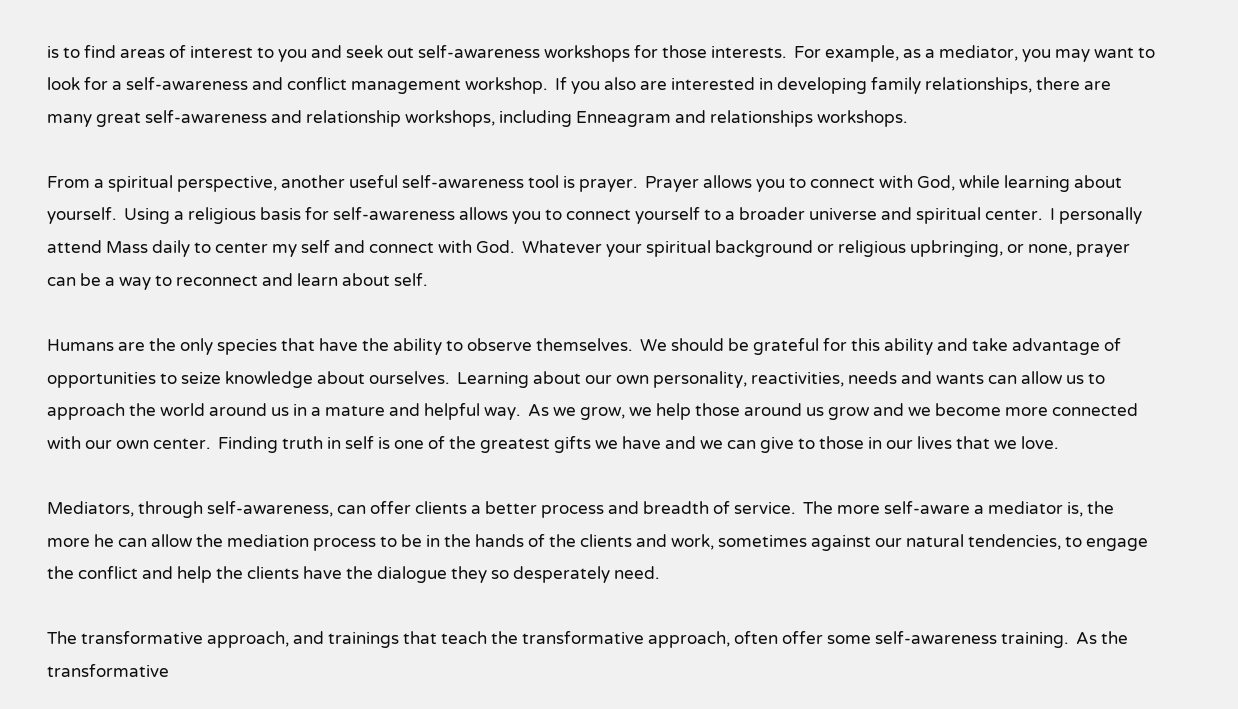is to find areas of interest to you and seek out self-awareness workshops for those interests.  For example, as a mediator, you may want to look for a self-awareness and conflict management workshop.  If you also are interested in developing family relationships, there are many great self-awareness and relationship workshops, including Enneagram and relationships workshops.

From a spiritual perspective, another useful self-awareness tool is prayer.  Prayer allows you to connect with God, while learning about yourself.  Using a religious basis for self-awareness allows you to connect yourself to a broader universe and spiritual center.  I personally attend Mass daily to center my self and connect with God.  Whatever your spiritual background or religious upbringing, or none, prayer can be a way to reconnect and learn about self.

Humans are the only species that have the ability to observe themselves.  We should be grateful for this ability and take advantage of opportunities to seize knowledge about ourselves.  Learning about our own personality, reactivities, needs and wants can allow us to approach the world around us in a mature and helpful way.  As we grow, we help those around us grow and we become more connected with our own center.  Finding truth in self is one of the greatest gifts we have and we can give to those in our lives that we love.

Mediators, through self-awareness, can offer clients a better process and breadth of service.  The more self-aware a mediator is, the more he can allow the mediation process to be in the hands of the clients and work, sometimes against our natural tendencies, to engage the conflict and help the clients have the dialogue they so desperately need.

The transformative approach, and trainings that teach the transformative approach, often offer some self-awareness training.  As the transformative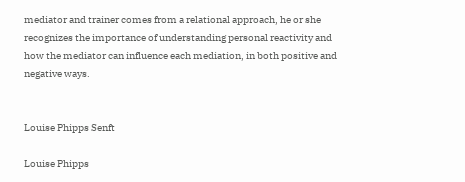mediator and trainer comes from a relational approach, he or she recognizes the importance of understanding personal reactivity and how the mediator can influence each mediation, in both positive and negative ways.


Louise Phipps Senft

Louise Phipps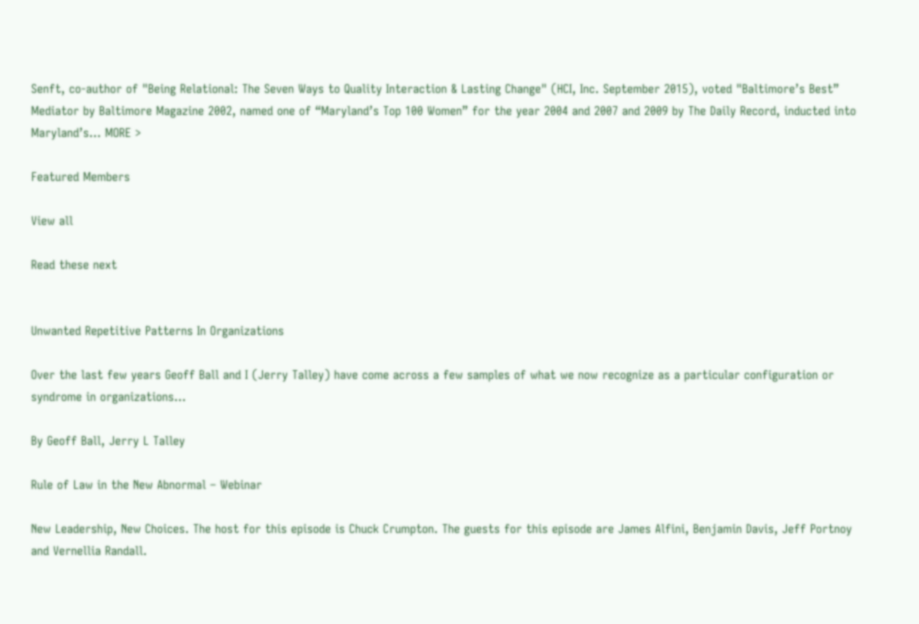Senft, co-author of "Being Relational: The Seven Ways to Quality Interaction & Lasting Change" (HCI, Inc. September 2015), voted "Baltimore’s Best” Mediator by Baltimore Magazine 2002, named one of “Maryland’s Top 100 Women” for the year 2004 and 2007 and 2009 by The Daily Record, inducted into Maryland’s… MORE >

Featured Members

View all

Read these next


Unwanted Repetitive Patterns In Organizations

Over the last few years Geoff Ball and I (Jerry Talley) have come across a few samples of what we now recognize as a particular configuration or syndrome in organizations...

By Geoff Ball, Jerry L Talley

Rule of Law in the New Abnormal – Webinar

New Leadership, New Choices. The host for this episode is Chuck Crumpton. The guests for this episode are James Alfini, Benjamin Davis, Jeff Portnoy and Vernellia Randall.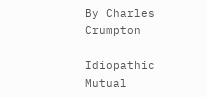By Charles Crumpton

Idiopathic Mutual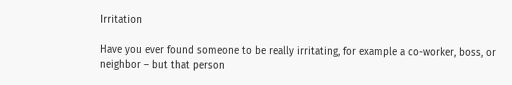Irritation

Have you ever found someone to be really irritating, for example a co-worker, boss, or neighbor – but that person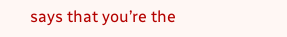says that you’re the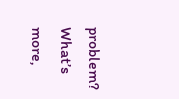problem? What’s more,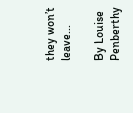they won’t leave...

By Louise Penberthy